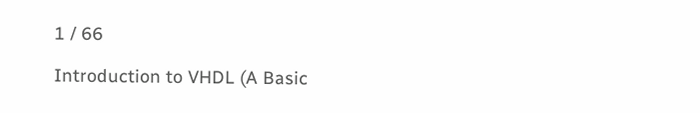1 / 66

Introduction to VHDL (A Basic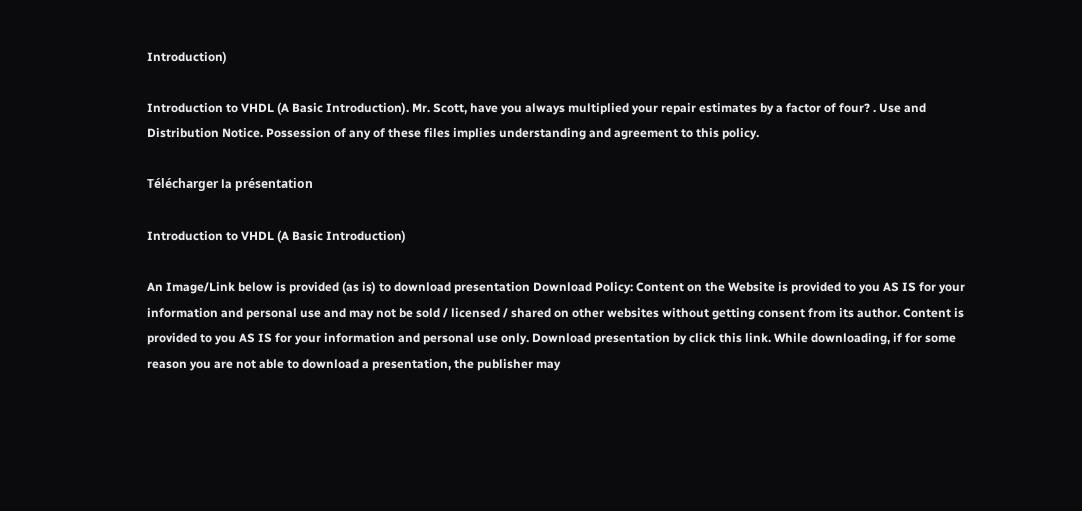Introduction)

Introduction to VHDL (A Basic Introduction). Mr. Scott, have you always multiplied your repair estimates by a factor of four? . Use and Distribution Notice. Possession of any of these files implies understanding and agreement to this policy.

Télécharger la présentation

Introduction to VHDL (A Basic Introduction)

An Image/Link below is provided (as is) to download presentation Download Policy: Content on the Website is provided to you AS IS for your information and personal use and may not be sold / licensed / shared on other websites without getting consent from its author. Content is provided to you AS IS for your information and personal use only. Download presentation by click this link. While downloading, if for some reason you are not able to download a presentation, the publisher may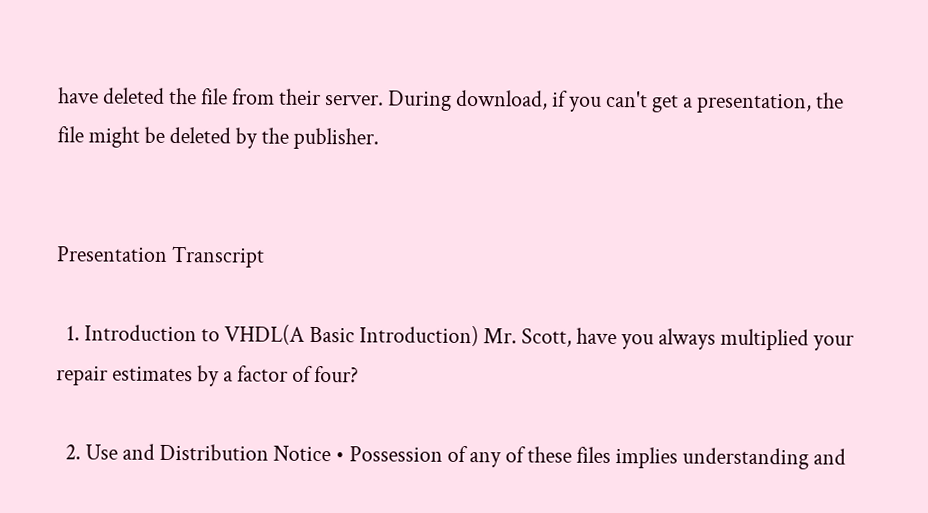have deleted the file from their server. During download, if you can't get a presentation, the file might be deleted by the publisher.


Presentation Transcript

  1. Introduction to VHDL(A Basic Introduction) Mr. Scott, have you always multiplied your repair estimates by a factor of four?

  2. Use and Distribution Notice • Possession of any of these files implies understanding and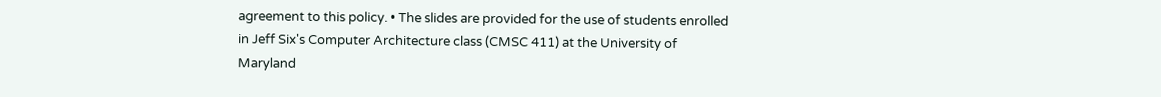agreement to this policy. • The slides are provided for the use of students enrolled in Jeff Six's Computer Architecture class (CMSC 411) at the University of Maryland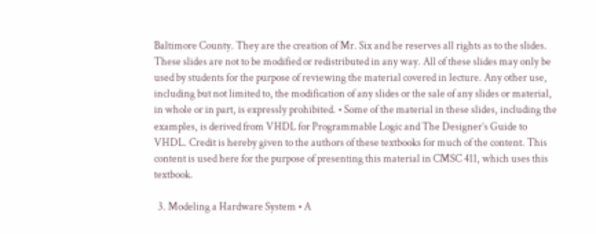Baltimore County. They are the creation of Mr. Six and he reserves all rights as to the slides. These slides are not to be modified or redistributed in any way. All of these slides may only be used by students for the purpose of reviewing the material covered in lecture. Any other use, including but not limited to, the modification of any slides or the sale of any slides or material, in whole or in part, is expressly prohibited. • Some of the material in these slides, including the examples, is derived from VHDL for Programmable Logic and The Designer’s Guide to VHDL. Credit is hereby given to the authors of these textbooks for much of the content. This content is used here for the purpose of presenting this material in CMSC 411, which uses this textbook.

  3. Modeling a Hardware System • A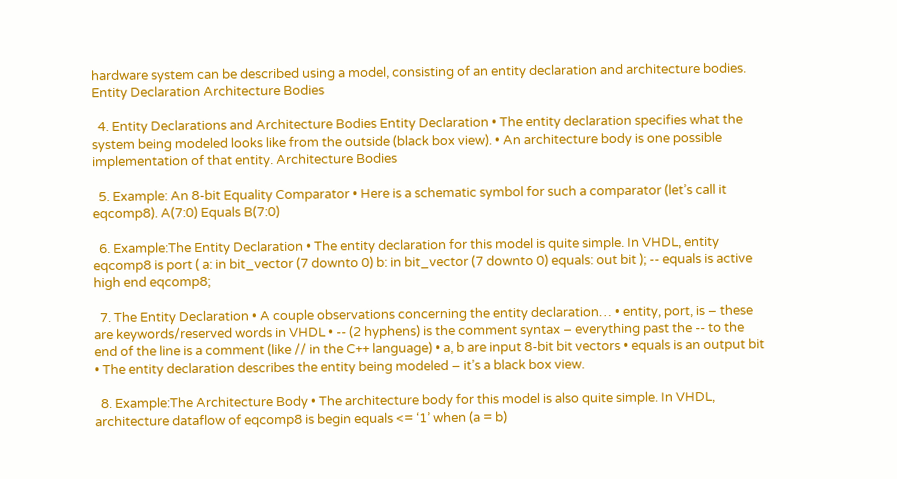hardware system can be described using a model, consisting of an entity declaration and architecture bodies. Entity Declaration Architecture Bodies

  4. Entity Declarations and Architecture Bodies Entity Declaration • The entity declaration specifies what the system being modeled looks like from the outside (black box view). • An architecture body is one possible implementation of that entity. Architecture Bodies

  5. Example: An 8-bit Equality Comparator • Here is a schematic symbol for such a comparator (let’s call it eqcomp8). A(7:0) Equals B(7:0)

  6. Example:The Entity Declaration • The entity declaration for this model is quite simple. In VHDL, entity eqcomp8 is port ( a: in bit_vector (7 downto 0) b: in bit_vector (7 downto 0) equals: out bit ); -- equals is active high end eqcomp8;

  7. The Entity Declaration • A couple observations concerning the entity declaration… • entity, port, is – these are keywords/reserved words in VHDL • -- (2 hyphens) is the comment syntax – everything past the -- to the end of the line is a comment (like // in the C++ language) • a, b are input 8-bit bit vectors • equals is an output bit • The entity declaration describes the entity being modeled – it’s a black box view.

  8. Example:The Architecture Body • The architecture body for this model is also quite simple. In VHDL, architecture dataflow of eqcomp8 is begin equals <= ‘1’ when (a = b)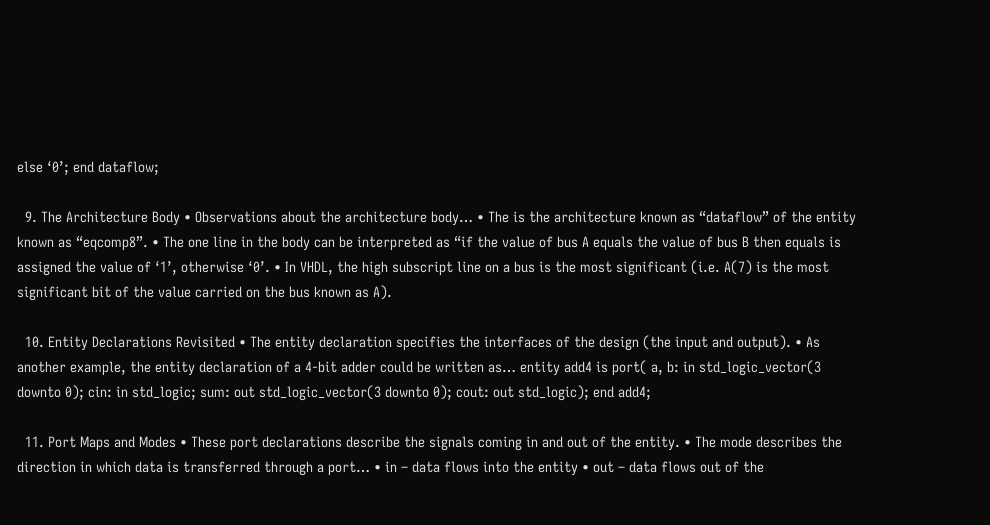else ‘0’; end dataflow;

  9. The Architecture Body • Observations about the architecture body… • The is the architecture known as “dataflow” of the entity known as “eqcomp8”. • The one line in the body can be interpreted as “if the value of bus A equals the value of bus B then equals is assigned the value of ‘1’, otherwise ‘0’. • In VHDL, the high subscript line on a bus is the most significant (i.e. A(7) is the most significant bit of the value carried on the bus known as A).

  10. Entity Declarations Revisited • The entity declaration specifies the interfaces of the design (the input and output). • As another example, the entity declaration of a 4-bit adder could be written as… entity add4 is port( a, b: in std_logic_vector(3 downto 0); cin: in std_logic; sum: out std_logic_vector(3 downto 0); cout: out std_logic); end add4;

  11. Port Maps and Modes • These port declarations describe the signals coming in and out of the entity. • The mode describes the direction in which data is transferred through a port… • in – data flows into the entity • out – data flows out of the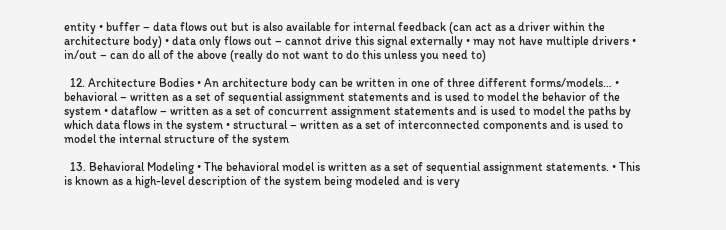entity • buffer – data flows out but is also available for internal feedback (can act as a driver within the architecture body) • data only flows out – cannot drive this signal externally • may not have multiple drivers • in/out – can do all of the above (really do not want to do this unless you need to)

  12. Architecture Bodies • An architecture body can be written in one of three different forms/models… • behavioral – written as a set of sequential assignment statements and is used to model the behavior of the system • dataflow – written as a set of concurrent assignment statements and is used to model the paths by which data flows in the system • structural – written as a set of interconnected components and is used to model the internal structure of the system

  13. Behavioral Modeling • The behavioral model is written as a set of sequential assignment statements. • This is known as a high-level description of the system being modeled and is very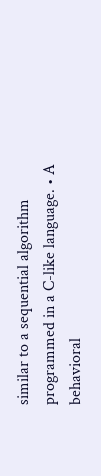similar to a sequential algorithm programmed in a C-like language. • A behavioral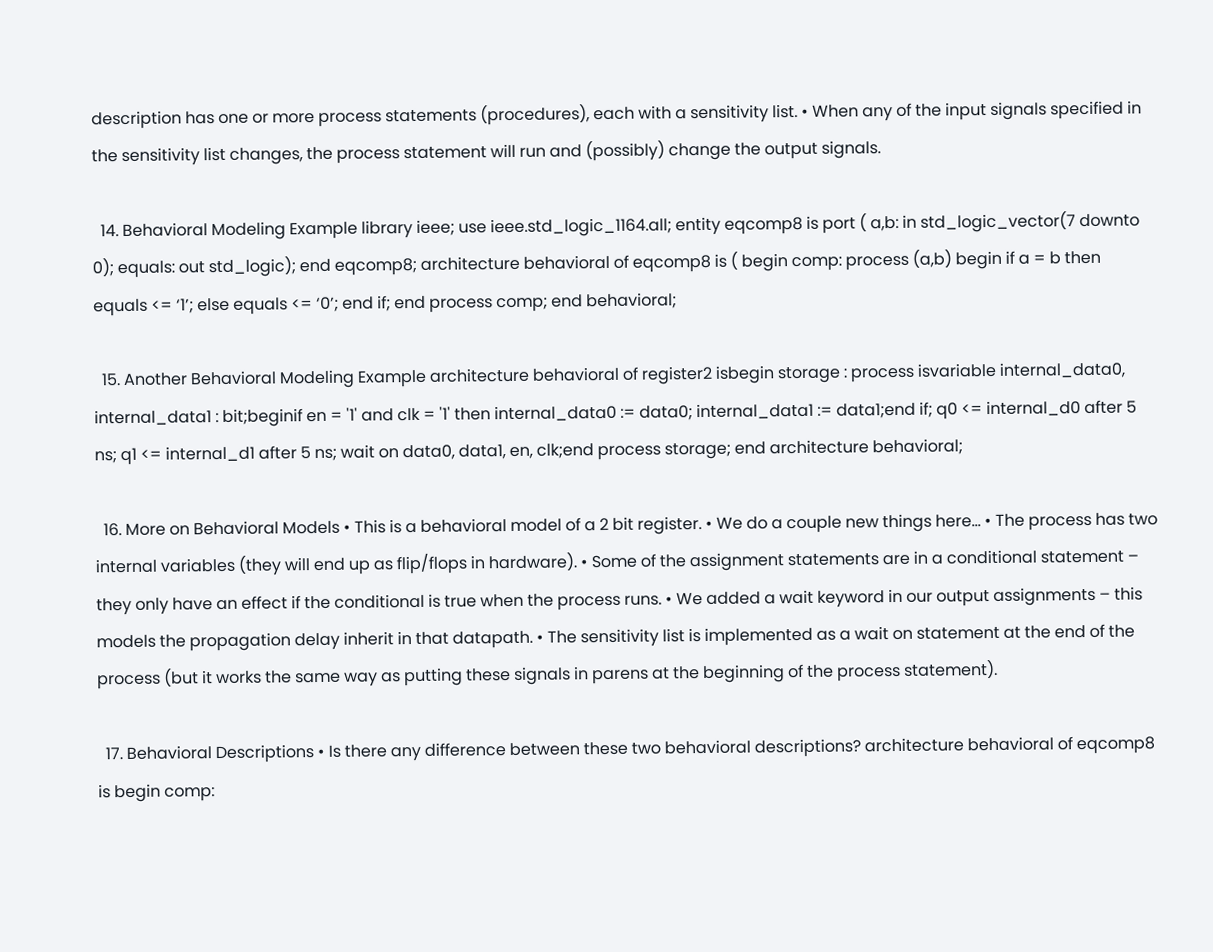description has one or more process statements (procedures), each with a sensitivity list. • When any of the input signals specified in the sensitivity list changes, the process statement will run and (possibly) change the output signals.

  14. Behavioral Modeling Example library ieee; use ieee.std_logic_1164.all; entity eqcomp8 is port ( a,b: in std_logic_vector(7 downto 0); equals: out std_logic); end eqcomp8; architecture behavioral of eqcomp8 is ( begin comp: process (a,b) begin if a = b then equals <= ‘1’; else equals <= ‘0’; end if; end process comp; end behavioral;

  15. Another Behavioral Modeling Example architecture behavioral of register2 isbegin storage : process isvariable internal_data0, internal_data1 : bit;beginif en = '1' and clk = '1' then internal_data0 := data0; internal_data1 := data1;end if; q0 <= internal_d0 after 5 ns; q1 <= internal_d1 after 5 ns; wait on data0, data1, en, clk;end process storage; end architecture behavioral;

  16. More on Behavioral Models • This is a behavioral model of a 2 bit register. • We do a couple new things here… • The process has two internal variables (they will end up as flip/flops in hardware). • Some of the assignment statements are in a conditional statement – they only have an effect if the conditional is true when the process runs. • We added a wait keyword in our output assignments – this models the propagation delay inherit in that datapath. • The sensitivity list is implemented as a wait on statement at the end of the process (but it works the same way as putting these signals in parens at the beginning of the process statement).

  17. Behavioral Descriptions • Is there any difference between these two behavioral descriptions? architecture behavioral of eqcomp8 is begin comp: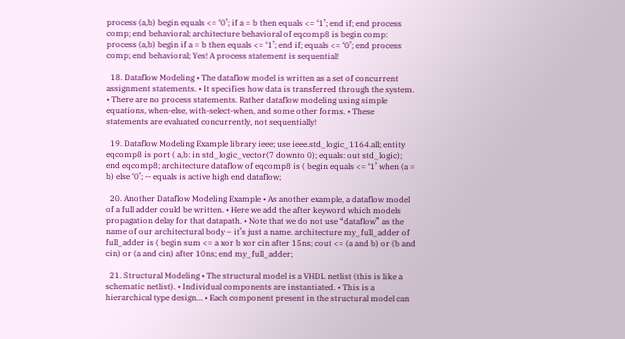process (a,b) begin equals <= ‘0’; if a = b then equals <= ‘1’; end if; end process comp; end behavioral; architecture behavioral of eqcomp8 is begin comp: process (a,b) begin if a = b then equals <= ‘1’; end if; equals <= ‘0’; end process comp; end behavioral; Yes! A process statement is sequential!

  18. Dataflow Modeling • The dataflow model is written as a set of concurrent assignment statements. • It specifies how data is transferred through the system. • There are no process statements. Rather dataflow modeling using simple equations, when-else, with-select-when, and some other forms. • These statements are evaluated concurrently, not sequentially!

  19. Dataflow Modeling Example library ieee; use ieee.std_logic_1164.all; entity eqcomp8 is port ( a,b: in std_logic_vector(7 downto 0); equals: out std_logic); end eqcomp8; architecture dataflow of eqcomp8 is ( begin equals <= ‘1’ when (a = b) else ‘0’; -- equals is active high end dataflow;

  20. Another Dataflow Modeling Example • As another example, a dataflow model of a full adder could be written. • Here we add the after keyword which models propagation delay for that datapath. • Note that we do not use “dataflow” as the name of our architectural body – it’s just a name. architecture my_full_adder of full_adder is ( begin sum <= a xor b xor cin after 15ns; cout <= (a and b) or (b and cin) or (a and cin) after 10ns; end my_full_adder;

  21. Structural Modeling • The structural model is a VHDL netlist (this is like a schematic netlist). • Individual components are instantiated. • This is a hierarchical type design… • Each component present in the structural model can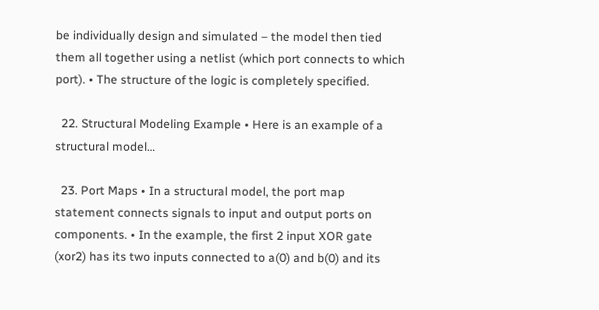be individually design and simulated – the model then tied them all together using a netlist (which port connects to which port). • The structure of the logic is completely specified.

  22. Structural Modeling Example • Here is an example of a structural model…

  23. Port Maps • In a structural model, the port map statement connects signals to input and output ports on components. • In the example, the first 2 input XOR gate (xor2) has its two inputs connected to a(0) and b(0) and its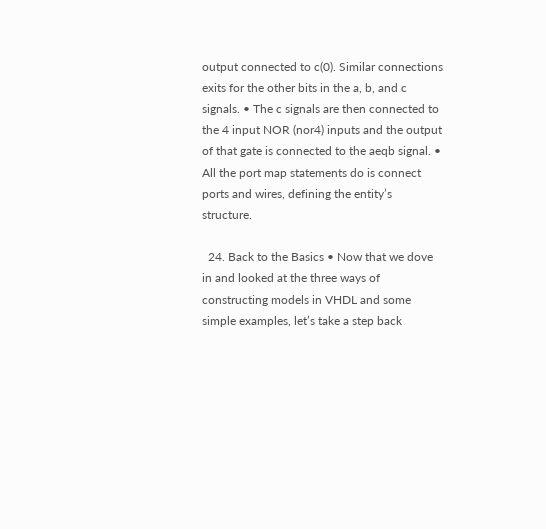output connected to c(0). Similar connections exits for the other bits in the a, b, and c signals. • The c signals are then connected to the 4 input NOR (nor4) inputs and the output of that gate is connected to the aeqb signal. • All the port map statements do is connect ports and wires, defining the entity’s structure.

  24. Back to the Basics • Now that we dove in and looked at the three ways of constructing models in VHDL and some simple examples, let’s take a step back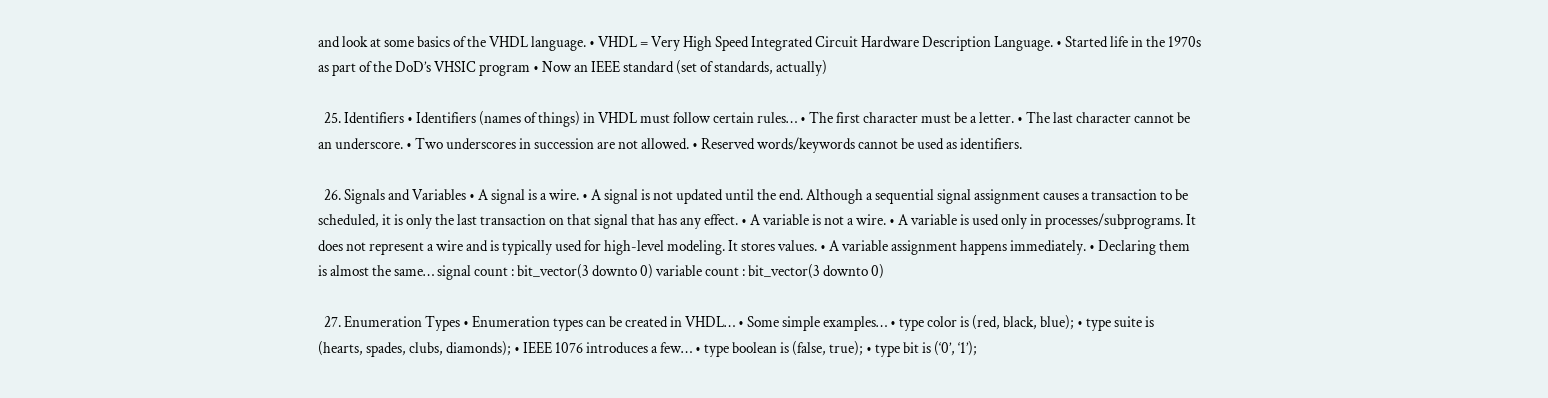and look at some basics of the VHDL language. • VHDL = Very High Speed Integrated Circuit Hardware Description Language. • Started life in the 1970s as part of the DoD’s VHSIC program • Now an IEEE standard (set of standards, actually)

  25. Identifiers • Identifiers (names of things) in VHDL must follow certain rules… • The first character must be a letter. • The last character cannot be an underscore. • Two underscores in succession are not allowed. • Reserved words/keywords cannot be used as identifiers.

  26. Signals and Variables • A signal is a wire. • A signal is not updated until the end. Although a sequential signal assignment causes a transaction to be scheduled, it is only the last transaction on that signal that has any effect. • A variable is not a wire. • A variable is used only in processes/subprograms. It does not represent a wire and is typically used for high-level modeling. It stores values. • A variable assignment happens immediately. • Declaring them is almost the same… signal count : bit_vector(3 downto 0) variable count : bit_vector(3 downto 0)

  27. Enumeration Types • Enumeration types can be created in VHDL… • Some simple examples… • type color is (red, black, blue); • type suite is (hearts, spades, clubs, diamonds); • IEEE 1076 introduces a few… • type boolean is (false, true); • type bit is (‘0’, ‘1’);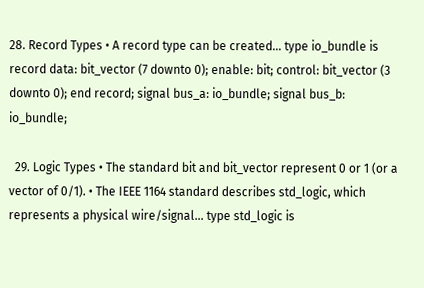28. Record Types • A record type can be created… type io_bundle is record data: bit_vector (7 downto 0); enable: bit; control: bit_vector (3 downto 0); end record; signal bus_a: io_bundle; signal bus_b: io_bundle;

  29. Logic Types • The standard bit and bit_vector represent 0 or 1 (or a vector of 0/1). • The IEEE 1164 standard describes std_logic, which represents a physical wire/signal… type std_logic is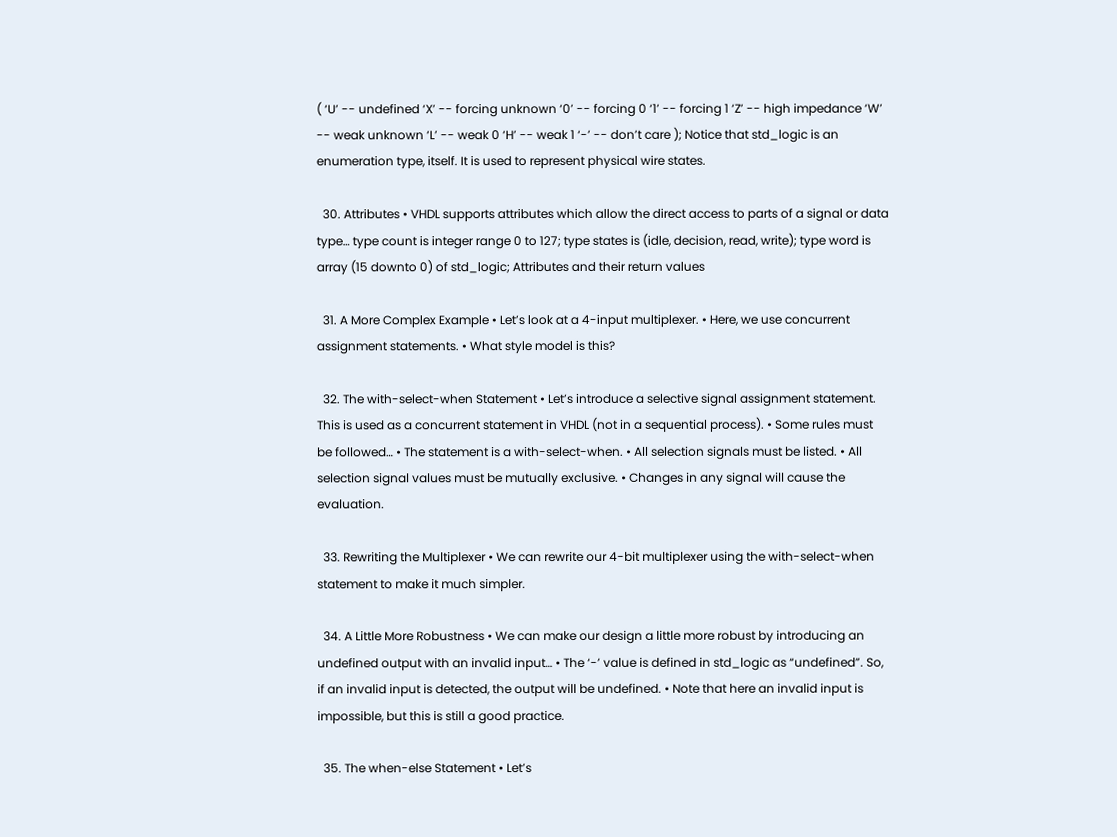( ‘U’ -- undefined ‘X’ -- forcing unknown ‘0’ -- forcing 0 ‘1’ -- forcing 1 ‘Z’ -- high impedance ‘W’ -- weak unknown ‘L’ -- weak 0 ‘H’ -- weak 1 ‘-’ -- don’t care ); Notice that std_logic is an enumeration type, itself. It is used to represent physical wire states.

  30. Attributes • VHDL supports attributes which allow the direct access to parts of a signal or data type… type count is integer range 0 to 127; type states is (idle, decision, read, write); type word is array (15 downto 0) of std_logic; Attributes and their return values

  31. A More Complex Example • Let’s look at a 4-input multiplexer. • Here, we use concurrent assignment statements. • What style model is this?

  32. The with-select-when Statement • Let’s introduce a selective signal assignment statement. This is used as a concurrent statement in VHDL (not in a sequential process). • Some rules must be followed… • The statement is a with-select-when. • All selection signals must be listed. • All selection signal values must be mutually exclusive. • Changes in any signal will cause the evaluation.

  33. Rewriting the Multiplexer • We can rewrite our 4-bit multiplexer using the with-select-when statement to make it much simpler.

  34. A Little More Robustness • We can make our design a little more robust by introducing an undefined output with an invalid input… • The ‘-’ value is defined in std_logic as “undefined”. So, if an invalid input is detected, the output will be undefined. • Note that here an invalid input is impossible, but this is still a good practice.

  35. The when-else Statement • Let’s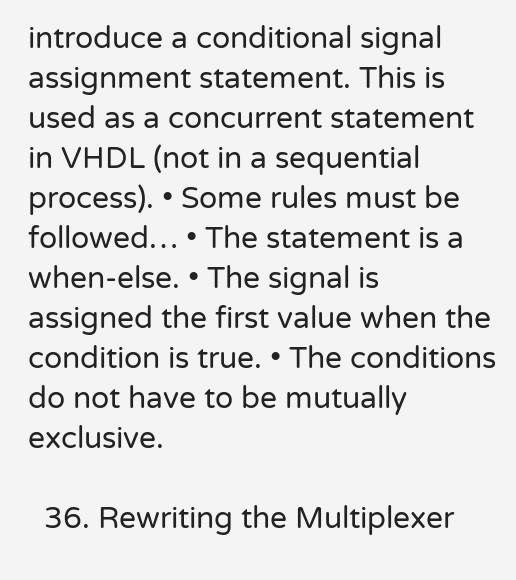introduce a conditional signal assignment statement. This is used as a concurrent statement in VHDL (not in a sequential process). • Some rules must be followed… • The statement is a when-else. • The signal is assigned the first value when the condition is true. • The conditions do not have to be mutually exclusive.

  36. Rewriting the Multiplexer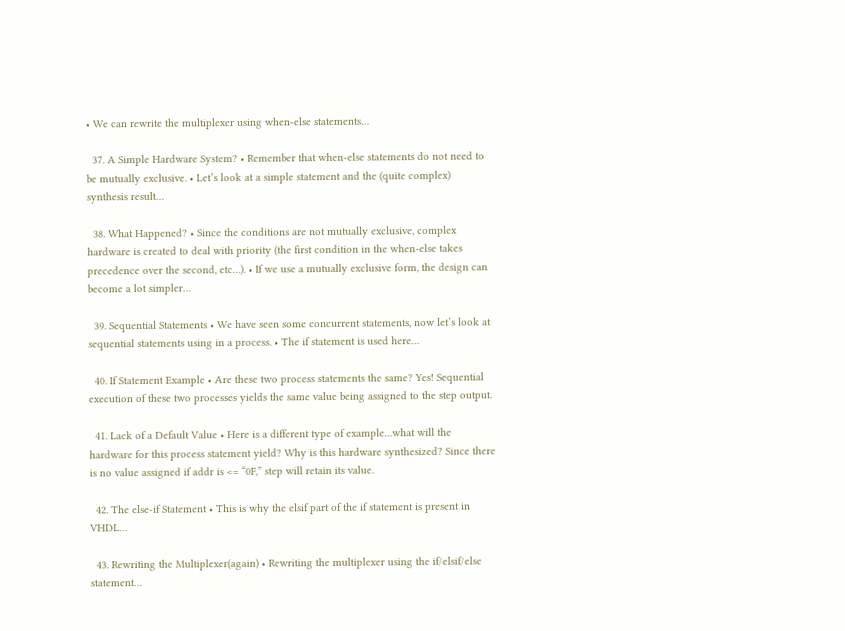• We can rewrite the multiplexer using when-else statements…

  37. A Simple Hardware System? • Remember that when-else statements do not need to be mutually exclusive. • Let’s look at a simple statement and the (quite complex) synthesis result…

  38. What Happened? • Since the conditions are not mutually exclusive, complex hardware is created to deal with priority (the first condition in the when-else takes precedence over the second, etc…). • If we use a mutually exclusive form, the design can become a lot simpler…

  39. Sequential Statements • We have seen some concurrent statements, now let’s look at sequential statements using in a process. • The if statement is used here…

  40. If Statement Example • Are these two process statements the same? Yes! Sequential execution of these two processes yields the same value being assigned to the step output.

  41. Lack of a Default Value • Here is a different type of example…what will the hardware for this process statement yield? Why is this hardware synthesized? Since there is no value assigned if addr is <= “0F,” step will retain its value.

  42. The else-if Statement • This is why the elsif part of the if statement is present in VHDL…

  43. Rewriting the Multiplexer(again) • Rewriting the multiplexer using the if/elsif/else statement…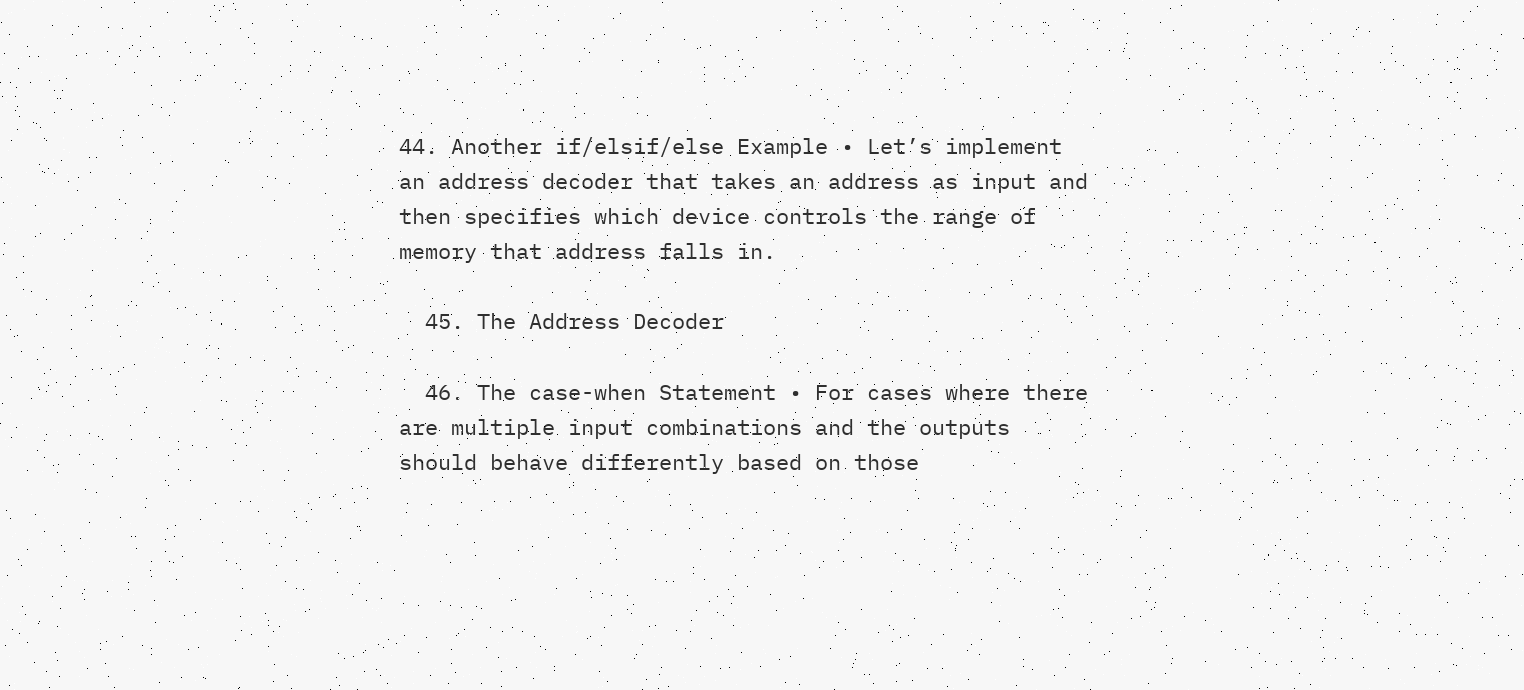44. Another if/elsif/else Example • Let’s implement an address decoder that takes an address as input and then specifies which device controls the range of memory that address falls in.

  45. The Address Decoder

  46. The case-when Statement • For cases where there are multiple input combinations and the outputs should behave differently based on those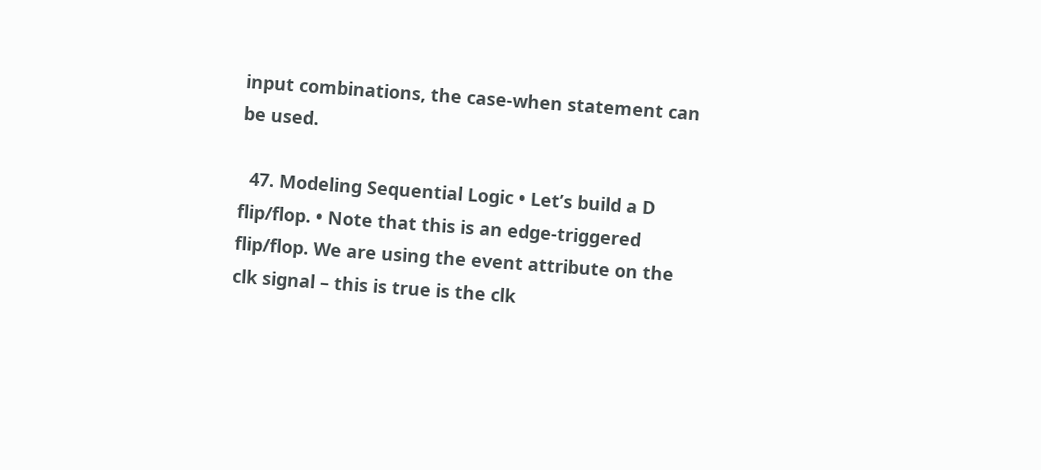input combinations, the case-when statement can be used.

  47. Modeling Sequential Logic • Let’s build a D flip/flop. • Note that this is an edge-triggered flip/flop. We are using the event attribute on the clk signal – this is true is the clk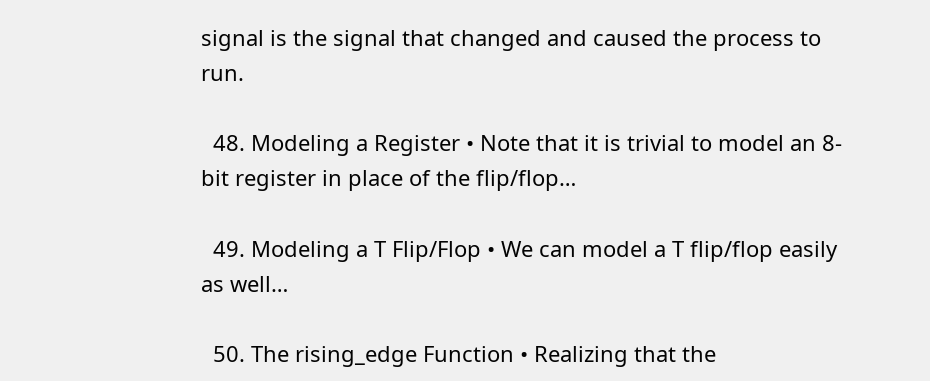signal is the signal that changed and caused the process to run.

  48. Modeling a Register • Note that it is trivial to model an 8-bit register in place of the flip/flop…

  49. Modeling a T Flip/Flop • We can model a T flip/flop easily as well…

  50. The rising_edge Function • Realizing that the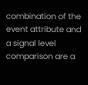combination of the event attribute and a signal level comparison are a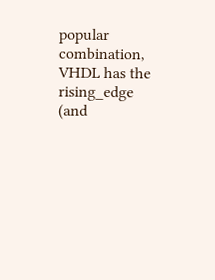popular combination, VHDL has the rising_edge (and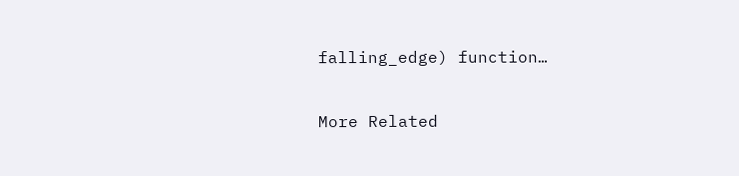falling_edge) function…

More Related